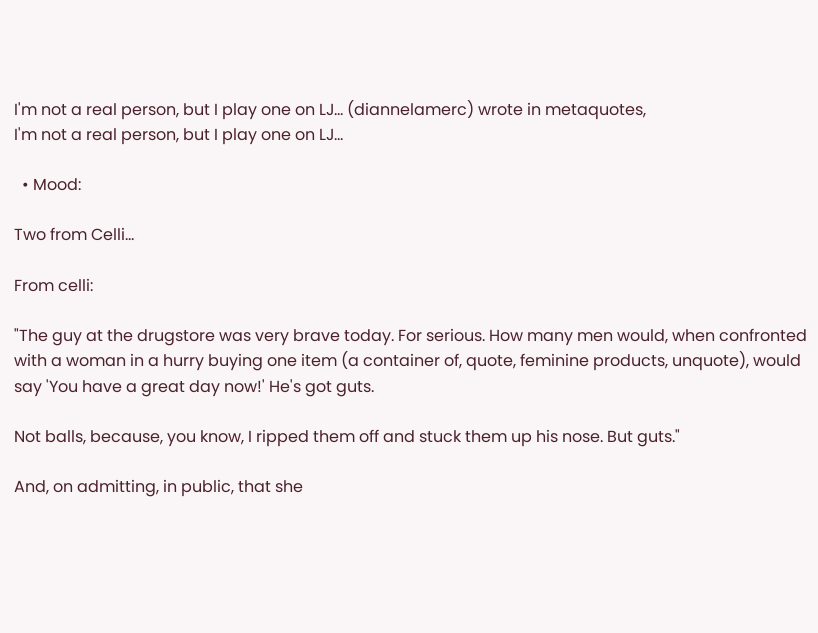I'm not a real person, but I play one on LJ... (diannelamerc) wrote in metaquotes,
I'm not a real person, but I play one on LJ...

  • Mood:

Two from Celli...

From celli:

"The guy at the drugstore was very brave today. For serious. How many men would, when confronted with a woman in a hurry buying one item (a container of, quote, feminine products, unquote), would say 'You have a great day now!' He's got guts.

Not balls, because, you know, I ripped them off and stuck them up his nose. But guts."

And, on admitting, in public, that she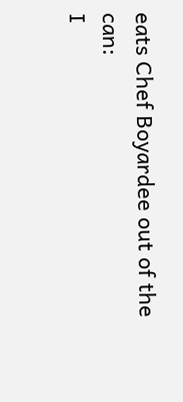eats Chef Boyardee out of the can:
I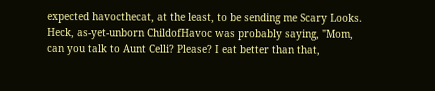expected havocthecat, at the least, to be sending me Scary Looks. Heck, as-yet-unborn ChildofHavoc was probably saying, "Mom, can you talk to Aunt Celli? Please? I eat better than that,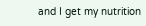and I get my nutrition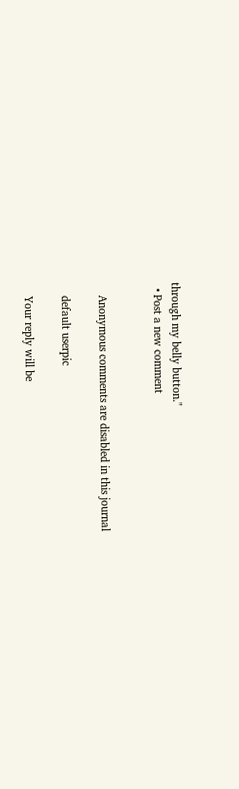through my belly button."
  • Post a new comment


    Anonymous comments are disabled in this journal

    default userpic

    Your reply will be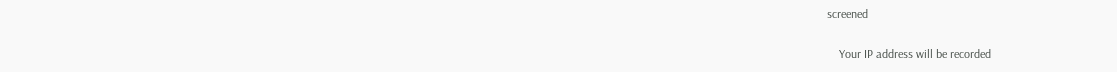screened

    Your IP address will be recorded